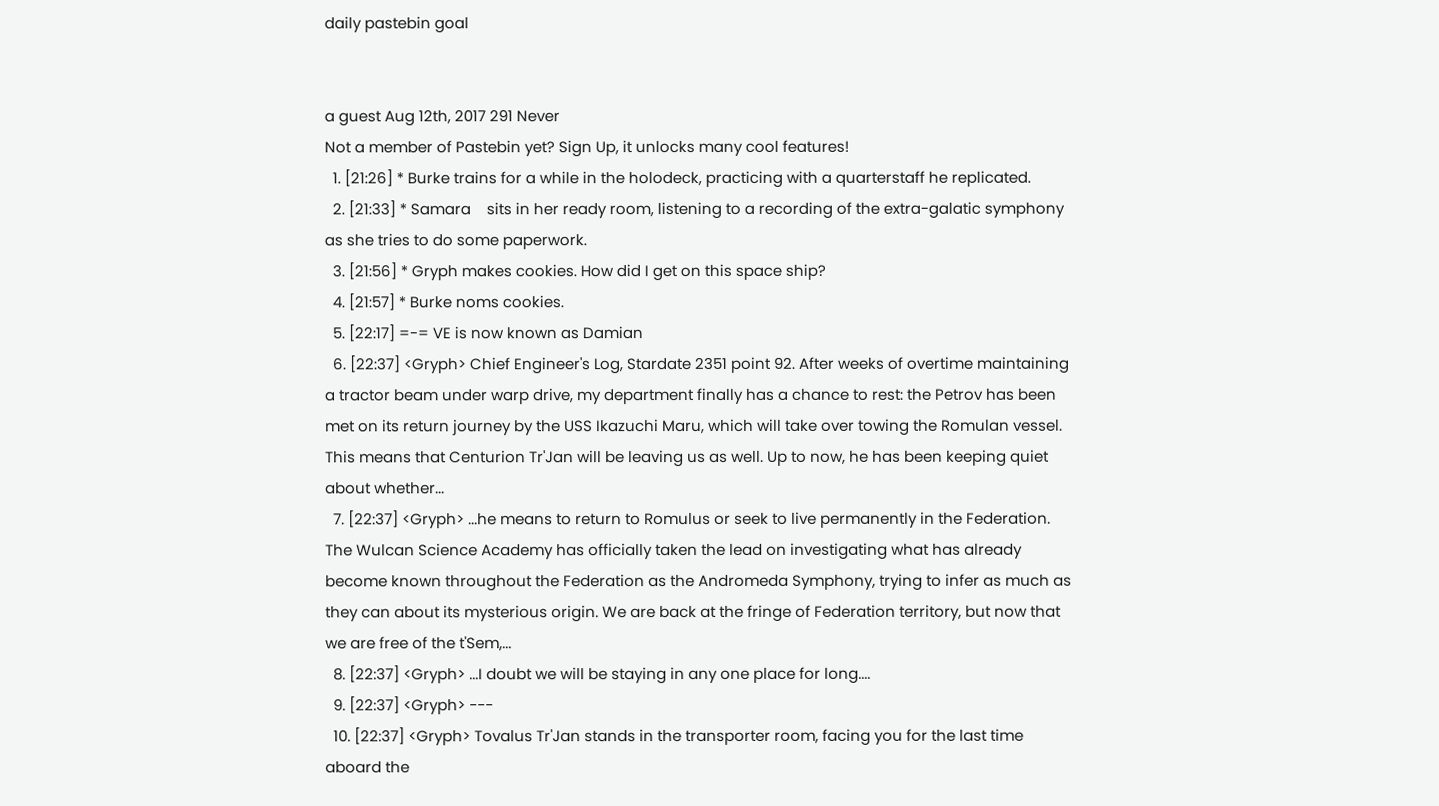daily pastebin goal


a guest Aug 12th, 2017 291 Never
Not a member of Pastebin yet? Sign Up, it unlocks many cool features!
  1. [21:26] * Burke trains for a while in the holodeck, practicing with a quarterstaff he replicated.
  2. [21:33] * Samara    sits in her ready room, listening to a recording of the extra-galatic symphony as she tries to do some paperwork.
  3. [21:56] * Gryph makes cookies. How did I get on this space ship?
  4. [21:57] * Burke noms cookies.
  5. [22:17] =-= VE is now known as Damian
  6. [22:37] <Gryph> Chief Engineer's Log, Stardate 2351 point 92. After weeks of overtime maintaining a tractor beam under warp drive, my department finally has a chance to rest: the Petrov has been met on its return journey by the USS Ikazuchi Maru, which will take over towing the Romulan vessel. This means that Centurion Tr'Jan will be leaving us as well. Up to now, he has been keeping quiet about whether...
  7. [22:37] <Gryph> ...he means to return to Romulus or seek to live permanently in the Federation. The Wulcan Science Academy has officially taken the lead on investigating what has already become known throughout the Federation as the Andromeda Symphony, trying to infer as much as they can about its mysterious origin. We are back at the fringe of Federation territory, but now that we are free of the t'Sem,...
  8. [22:37] <Gryph> ...I doubt we will be staying in any one place for long....
  9. [22:37] <Gryph> ---
  10. [22:37] <Gryph> Tovalus Tr'Jan stands in the transporter room, facing you for the last time aboard the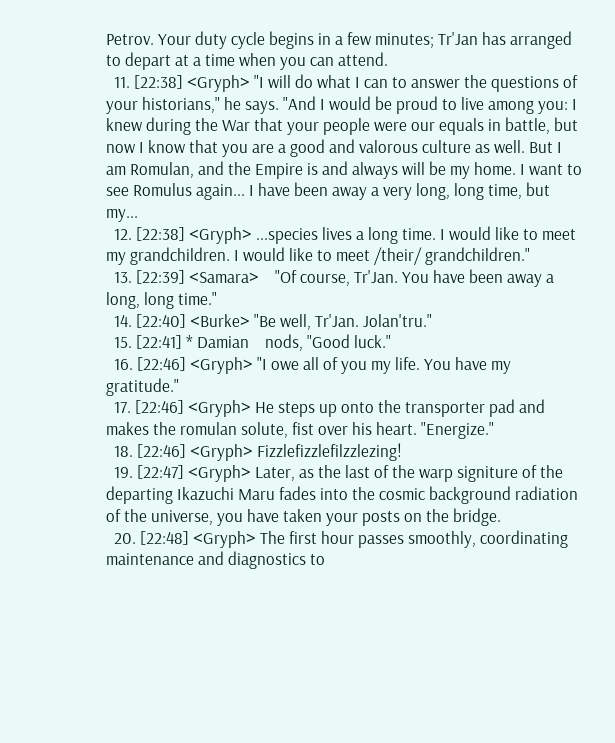Petrov. Your duty cycle begins in a few minutes; Tr'Jan has arranged to depart at a time when you can attend.
  11. [22:38] <Gryph> "I will do what I can to answer the questions of your historians," he says. "And I would be proud to live among you: I knew during the War that your people were our equals in battle, but now I know that you are a good and valorous culture as well. But I am Romulan, and the Empire is and always will be my home. I want to see Romulus again... I have been away a very long, long time, but my...
  12. [22:38] <Gryph> ...species lives a long time. I would like to meet my grandchildren. I would like to meet /their/ grandchildren."
  13. [22:39] <Samara>    "Of course, Tr'Jan. You have been away a long, long time."
  14. [22:40] <Burke> "Be well, Tr'Jan. Jolan'tru."
  15. [22:41] * Damian    nods, "Good luck."
  16. [22:46] <Gryph> "I owe all of you my life. You have my gratitude."
  17. [22:46] <Gryph> He steps up onto the transporter pad and makes the romulan solute, fist over his heart. "Energize."
  18. [22:46] <Gryph> Fizzlefizzlefilzzlezing!
  19. [22:47] <Gryph> Later, as the last of the warp signiture of the departing Ikazuchi Maru fades into the cosmic background radiation of the universe, you have taken your posts on the bridge.
  20. [22:48] <Gryph> The first hour passes smoothly, coordinating maintenance and diagnostics to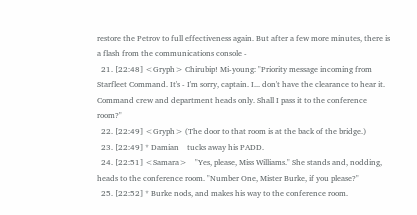restore the Petrov to full effectiveness again. But after a few more minutes, there is a flash from the communications console -
  21. [22:48] <Gryph> Chirubip! Mi-young: "Priority message incoming from Starfleet Command. It's - I'm sorry, captain. I... don't have the clearance to hear it. Command crew and department heads only. Shall I pass it to the conference room?"
  22. [22:49] <Gryph> (The door to that room is at the back of the bridge.)
  23. [22:49] * Damian    tucks away his PADD.
  24. [22:51] <Samara>    "Yes, please, Miss Williams." She stands and, nodding, heads to the conference room. "Number One, Mister Burke, if you please?"
  25. [22:52] * Burke nods, and makes his way to the conference room.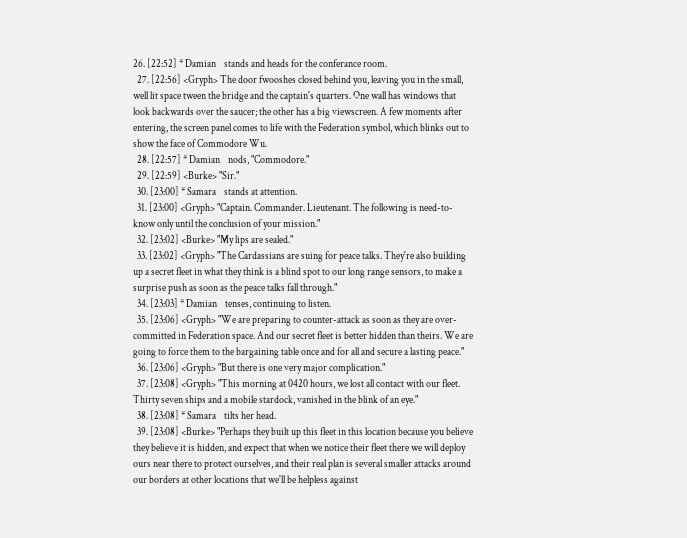26. [22:52] * Damian    stands and heads for the conferance room.
  27. [22:56] <Gryph> The door fwooshes closed behind you, leaving you in the small, well lit space tween the bridge and the captain's quarters. One wall has windows that look backwards over the saucer; the other has a big viewscreen. A few moments after entering, the screen panel comes to life with the Federation symbol, which blinks out to show the face of Commodore Wu.
  28. [22:57] * Damian    nods, "Commodore."
  29. [22:59] <Burke> "Sir."
  30. [23:00] * Samara    stands at attention.
  31. [23:00] <Gryph> "Captain. Commander. Lieutenant. The following is need-to-know only until the conclusion of your mission."
  32. [23:02] <Burke> "My lips are sealed."
  33. [23:02] <Gryph> "The Cardassians are suing for peace talks. They're also building up a secret fleet in what they think is a blind spot to our long range sensors, to make a surprise push as soon as the peace talks fall through."
  34. [23:03] * Damian    tenses, continuing to listen.
  35. [23:06] <Gryph> "We are preparing to counter-attack as soon as they are over-committed in Federation space. And our secret fleet is better hidden than theirs. We are going to force them to the bargaining table once and for all and secure a lasting peace."
  36. [23:06] <Gryph> "But there is one very major complication."
  37. [23:08] <Gryph> "This morning at 0420 hours, we lost all contact with our fleet. Thirty seven ships and a mobile stardock, vanished in the blink of an eye."
  38. [23:08] * Samara    tilts her head.
  39. [23:08] <Burke> "Perhaps they built up this fleet in this location because you believe they believe it is hidden, and expect that when we notice their fleet there we will deploy ours near there to protect ourselves, and their real plan is several smaller attacks around our borders at other locations that we'll be helpless against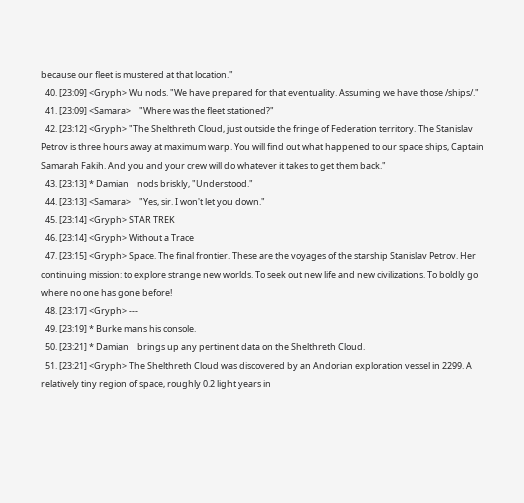because our fleet is mustered at that location."
  40. [23:09] <Gryph> Wu nods. "We have prepared for that eventuality. Assuming we have those /ships/."
  41. [23:09] <Samara>    "Where was the fleet stationed?"
  42. [23:12] <Gryph> "The Shelthreth Cloud, just outside the fringe of Federation territory. The Stanislav Petrov is three hours away at maximum warp. You will find out what happened to our space ships, Captain Samarah Fakih. And you and your crew will do whatever it takes to get them back."
  43. [23:13] * Damian    nods briskly, "Understood."
  44. [23:13] <Samara>    "Yes, sir. I won't let you down."
  45. [23:14] <Gryph> STAR TREK
  46. [23:14] <Gryph> Without a Trace
  47. [23:15] <Gryph> Space. The final frontier. These are the voyages of the starship Stanislav Petrov. Her continuing mission: to explore strange new worlds. To seek out new life and new civilizations. To boldly go where no one has gone before!
  48. [23:17] <Gryph> ---
  49. [23:19] * Burke mans his console.
  50. [23:21] * Damian    brings up any pertinent data on the Shelthreth Cloud.
  51. [23:21] <Gryph> The Shelthreth Cloud was discovered by an Andorian exploration vessel in 2299. A relatively tiny region of space, roughly 0.2 light years in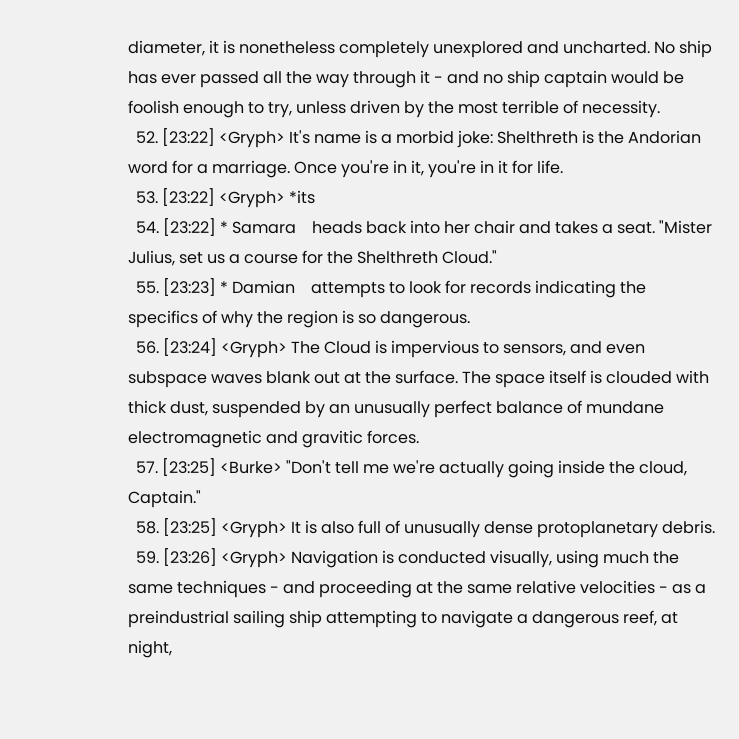diameter, it is nonetheless completely unexplored and uncharted. No ship has ever passed all the way through it - and no ship captain would be foolish enough to try, unless driven by the most terrible of necessity.
  52. [23:22] <Gryph> It's name is a morbid joke: Shelthreth is the Andorian word for a marriage. Once you're in it, you're in it for life.
  53. [23:22] <Gryph> *its
  54. [23:22] * Samara    heads back into her chair and takes a seat. "Mister Julius, set us a course for the Shelthreth Cloud."
  55. [23:23] * Damian    attempts to look for records indicating the specifics of why the region is so dangerous.
  56. [23:24] <Gryph> The Cloud is impervious to sensors, and even subspace waves blank out at the surface. The space itself is clouded with thick dust, suspended by an unusually perfect balance of mundane electromagnetic and gravitic forces.
  57. [23:25] <Burke> "Don't tell me we're actually going inside the cloud, Captain."
  58. [23:25] <Gryph> It is also full of unusually dense protoplanetary debris.
  59. [23:26] <Gryph> Navigation is conducted visually, using much the same techniques - and proceeding at the same relative velocities - as a preindustrial sailing ship attempting to navigate a dangerous reef, at night,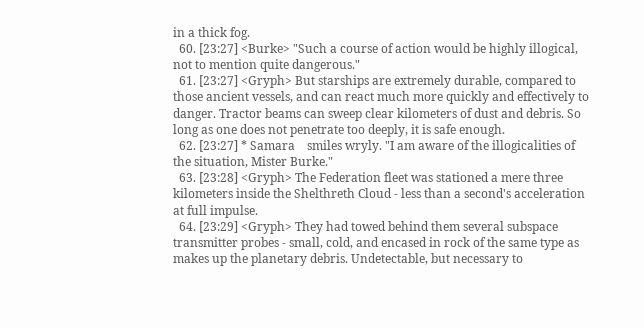in a thick fog.
  60. [23:27] <Burke> "Such a course of action would be highly illogical, not to mention quite dangerous."
  61. [23:27] <Gryph> But starships are extremely durable, compared to those ancient vessels, and can react much more quickly and effectively to danger. Tractor beams can sweep clear kilometers of dust and debris. So long as one does not penetrate too deeply, it is safe enough.
  62. [23:27] * Samara    smiles wryly. "I am aware of the illogicalities of the situation, Mister Burke."
  63. [23:28] <Gryph> The Federation fleet was stationed a mere three kilometers inside the Shelthreth Cloud - less than a second's acceleration at full impulse.
  64. [23:29] <Gryph> They had towed behind them several subspace transmitter probes - small, cold, and encased in rock of the same type as makes up the planetary debris. Undetectable, but necessary to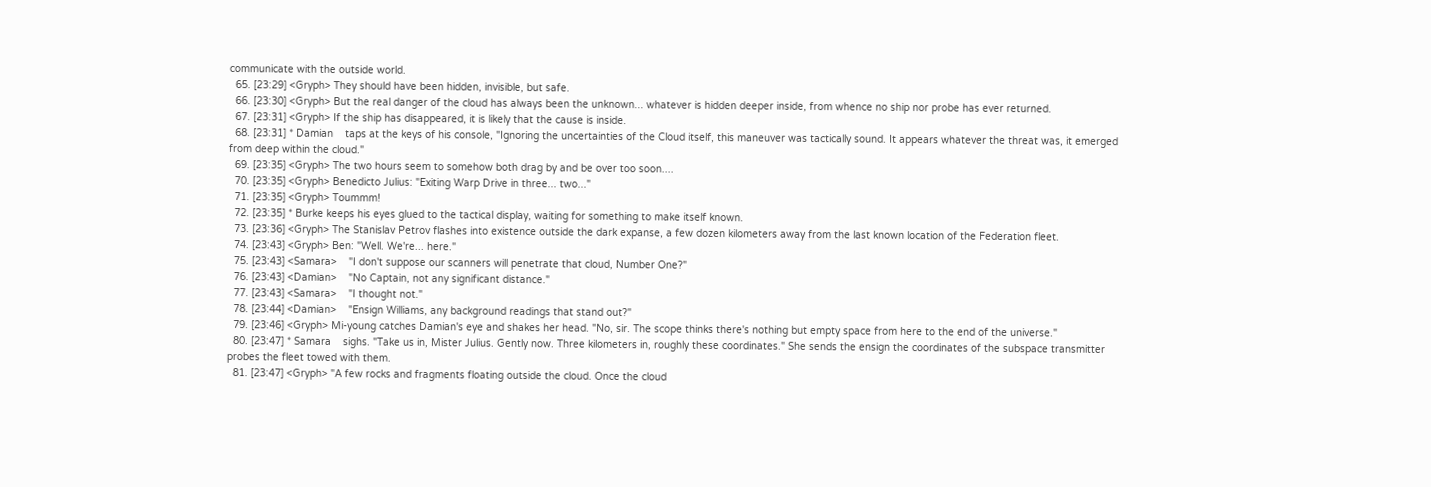communicate with the outside world.
  65. [23:29] <Gryph> They should have been hidden, invisible, but safe.
  66. [23:30] <Gryph> But the real danger of the cloud has always been the unknown... whatever is hidden deeper inside, from whence no ship nor probe has ever returned.
  67. [23:31] <Gryph> If the ship has disappeared, it is likely that the cause is inside.
  68. [23:31] * Damian    taps at the keys of his console, "Ignoring the uncertainties of the Cloud itself, this maneuver was tactically sound. It appears whatever the threat was, it emerged from deep within the cloud."
  69. [23:35] <Gryph> The two hours seem to somehow both drag by and be over too soon....
  70. [23:35] <Gryph> Benedicto Julius: "Exiting Warp Drive in three... two..."
  71. [23:35] <Gryph> Toummm!
  72. [23:35] * Burke keeps his eyes glued to the tactical display, waiting for something to make itself known.
  73. [23:36] <Gryph> The Stanislav Petrov flashes into existence outside the dark expanse, a few dozen kilometers away from the last known location of the Federation fleet.
  74. [23:43] <Gryph> Ben: "Well. We're... here."
  75. [23:43] <Samara>    "I don't suppose our scanners will penetrate that cloud, Number One?"
  76. [23:43] <Damian>    "No Captain, not any significant distance."
  77. [23:43] <Samara>    "I thought not."
  78. [23:44] <Damian>    "Ensign Williams, any background readings that stand out?"
  79. [23:46] <Gryph> Mi-young catches Damian's eye and shakes her head. "No, sir. The scope thinks there's nothing but empty space from here to the end of the universe."
  80. [23:47] * Samara    sighs. "Take us in, Mister Julius. Gently now. Three kilometers in, roughly these coordinates." She sends the ensign the coordinates of the subspace transmitter probes the fleet towed with them.
  81. [23:47] <Gryph> "A few rocks and fragments floating outside the cloud. Once the cloud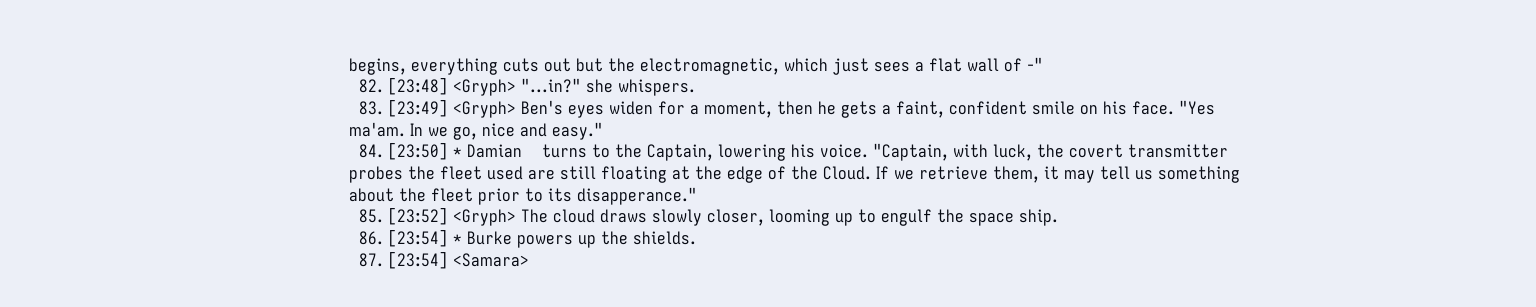begins, everything cuts out but the electromagnetic, which just sees a flat wall of -"
  82. [23:48] <Gryph> "...in?" she whispers.
  83. [23:49] <Gryph> Ben's eyes widen for a moment, then he gets a faint, confident smile on his face. "Yes ma'am. In we go, nice and easy."
  84. [23:50] * Damian    turns to the Captain, lowering his voice. "Captain, with luck, the covert transmitter probes the fleet used are still floating at the edge of the Cloud. If we retrieve them, it may tell us something about the fleet prior to its disapperance."
  85. [23:52] <Gryph> The cloud draws slowly closer, looming up to engulf the space ship.
  86. [23:54] * Burke powers up the shields.
  87. [23:54] <Samara>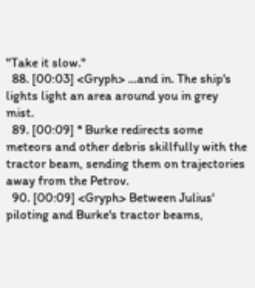"Take it slow."
  88. [00:03] <Gryph> ...and in. The ship's lights light an area around you in grey mist.
  89. [00:09] * Burke redirects some meteors and other debris skillfully with the tractor beam, sending them on trajectories away from the Petrov.
  90. [00:09] <Gryph> Between Julius' piloting and Burke's tractor beams,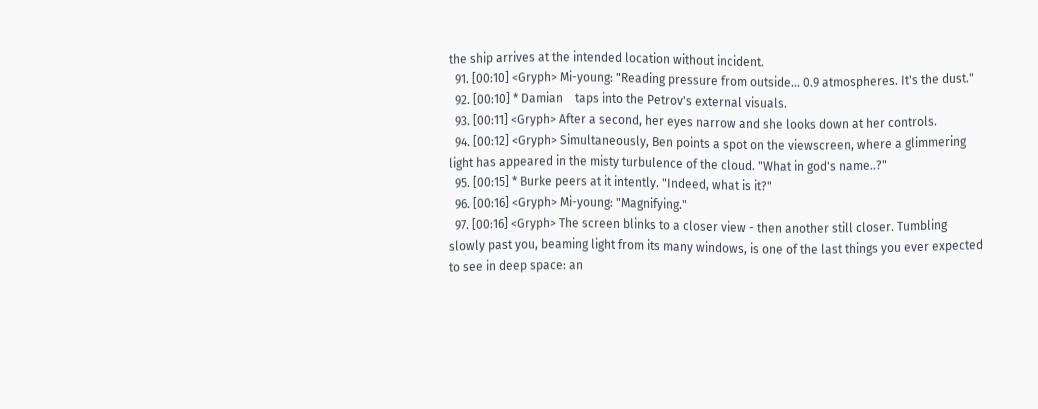the ship arrives at the intended location without incident.
  91. [00:10] <Gryph> Mi-young: "Reading pressure from outside... 0.9 atmospheres. It's the dust."
  92. [00:10] * Damian    taps into the Petrov's external visuals.
  93. [00:11] <Gryph> After a second, her eyes narrow and she looks down at her controls.
  94. [00:12] <Gryph> Simultaneously, Ben points a spot on the viewscreen, where a glimmering light has appeared in the misty turbulence of the cloud. "What in god's name..?"
  95. [00:15] * Burke peers at it intently. "Indeed, what is it?"
  96. [00:16] <Gryph> Mi-young: "Magnifying."
  97. [00:16] <Gryph> The screen blinks to a closer view - then another still closer. Tumbling slowly past you, beaming light from its many windows, is one of the last things you ever expected to see in deep space: an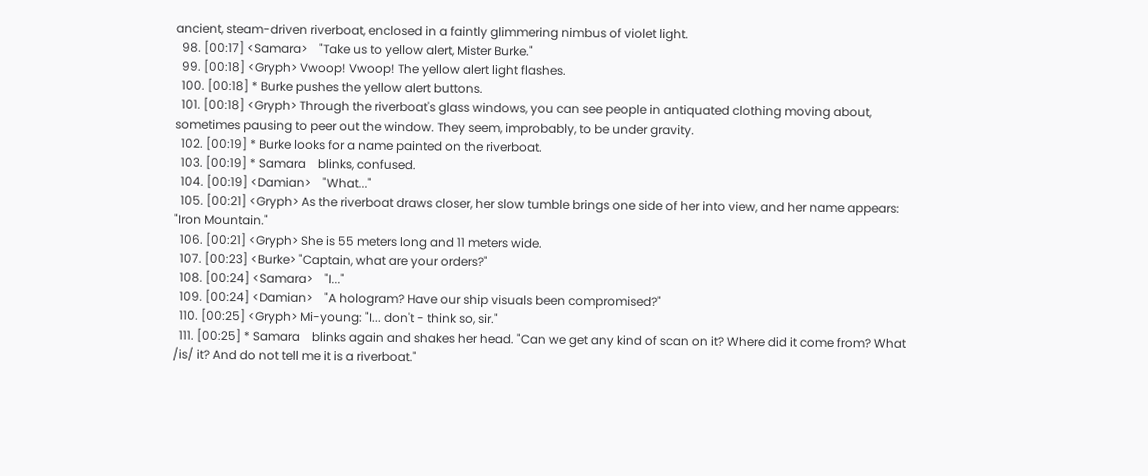ancient, steam-driven riverboat, enclosed in a faintly glimmering nimbus of violet light.
  98. [00:17] <Samara>    "Take us to yellow alert, Mister Burke."
  99. [00:18] <Gryph> Vwoop! Vwoop! The yellow alert light flashes.
  100. [00:18] * Burke pushes the yellow alert buttons.
  101. [00:18] <Gryph> Through the riverboat's glass windows, you can see people in antiquated clothing moving about, sometimes pausing to peer out the window. They seem, improbably, to be under gravity.
  102. [00:19] * Burke looks for a name painted on the riverboat.
  103. [00:19] * Samara    blinks, confused.
  104. [00:19] <Damian>    "What..."
  105. [00:21] <Gryph> As the riverboat draws closer, her slow tumble brings one side of her into view, and her name appears: "Iron Mountain."
  106. [00:21] <Gryph> She is 55 meters long and 11 meters wide.
  107. [00:23] <Burke> "Captain, what are your orders?"
  108. [00:24] <Samara>    "I..."
  109. [00:24] <Damian>    "A hologram? Have our ship visuals been compromised?"
  110. [00:25] <Gryph> Mi-young: "I... don't - think so, sir."
  111. [00:25] * Samara    blinks again and shakes her head. "Can we get any kind of scan on it? Where did it come from? What /is/ it? And do not tell me it is a riverboat."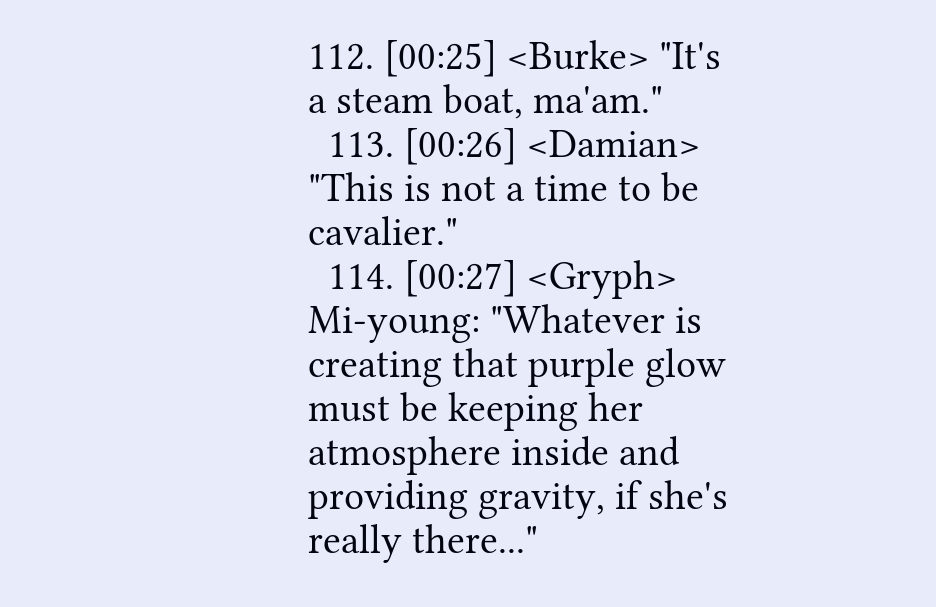112. [00:25] <Burke> "It's a steam boat, ma'am."
  113. [00:26] <Damian>    "This is not a time to be cavalier."
  114. [00:27] <Gryph> Mi-young: "Whatever is creating that purple glow must be keeping her atmosphere inside and providing gravity, if she's really there..."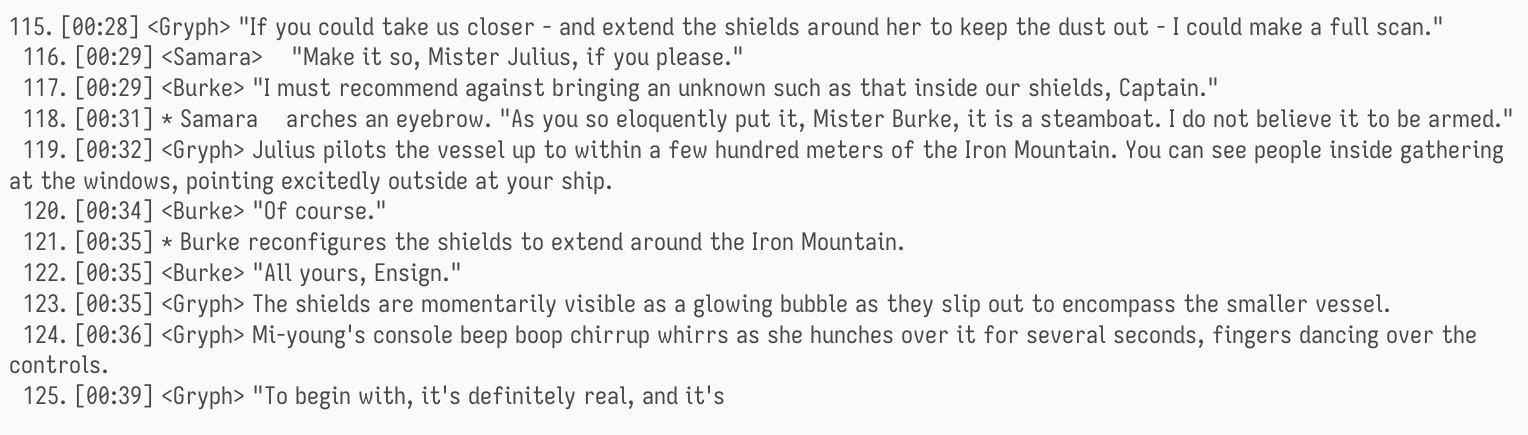115. [00:28] <Gryph> "If you could take us closer - and extend the shields around her to keep the dust out - I could make a full scan."
  116. [00:29] <Samara>    "Make it so, Mister Julius, if you please."
  117. [00:29] <Burke> "I must recommend against bringing an unknown such as that inside our shields, Captain."
  118. [00:31] * Samara    arches an eyebrow. "As you so eloquently put it, Mister Burke, it is a steamboat. I do not believe it to be armed."
  119. [00:32] <Gryph> Julius pilots the vessel up to within a few hundred meters of the Iron Mountain. You can see people inside gathering at the windows, pointing excitedly outside at your ship.
  120. [00:34] <Burke> "Of course."
  121. [00:35] * Burke reconfigures the shields to extend around the Iron Mountain.
  122. [00:35] <Burke> "All yours, Ensign."
  123. [00:35] <Gryph> The shields are momentarily visible as a glowing bubble as they slip out to encompass the smaller vessel.
  124. [00:36] <Gryph> Mi-young's console beep boop chirrup whirrs as she hunches over it for several seconds, fingers dancing over the controls.
  125. [00:39] <Gryph> "To begin with, it's definitely real, and it's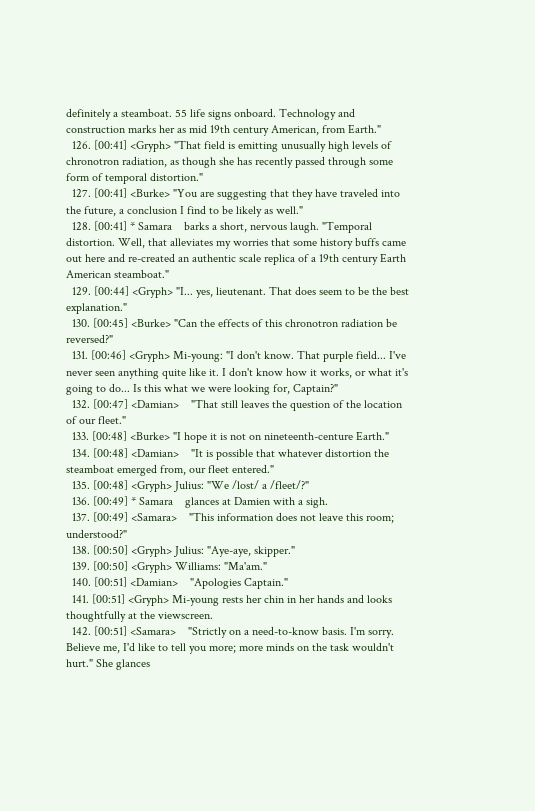definitely a steamboat. 55 life signs onboard. Technology and construction marks her as mid 19th century American, from Earth."
  126. [00:41] <Gryph> "That field is emitting unusually high levels of chronotron radiation, as though she has recently passed through some form of temporal distortion."
  127. [00:41] <Burke> "You are suggesting that they have traveled into the future, a conclusion I find to be likely as well."
  128. [00:41] * Samara    barks a short, nervous laugh. "Temporal distortion. Well, that alleviates my worries that some history buffs came out here and re-created an authentic scale replica of a 19th century Earth American steamboat."
  129. [00:44] <Gryph> "I... yes, lieutenant. That does seem to be the best explanation."
  130. [00:45] <Burke> "Can the effects of this chronotron radiation be reversed?"
  131. [00:46] <Gryph> Mi-young: "I don't know. That purple field... I've never seen anything quite like it. I don't know how it works, or what it's going to do... Is this what we were looking for, Captain?"
  132. [00:47] <Damian>    "That still leaves the question of the location of our fleet."
  133. [00:48] <Burke> "I hope it is not on nineteenth-centure Earth."
  134. [00:48] <Damian>    "It is possible that whatever distortion the steamboat emerged from, our fleet entered."
  135. [00:48] <Gryph> Julius: "We /lost/ a /fleet/?"
  136. [00:49] * Samara    glances at Damien with a sigh.
  137. [00:49] <Samara>    "This information does not leave this room; understood?"
  138. [00:50] <Gryph> Julius: "Aye-aye, skipper."
  139. [00:50] <Gryph> Williams: "Ma'am."
  140. [00:51] <Damian>    "Apologies Captain."
  141. [00:51] <Gryph> Mi-young rests her chin in her hands and looks thoughtfully at the viewscreen.
  142. [00:51] <Samara>    "Strictly on a need-to-know basis. I'm sorry. Believe me, I'd like to tell you more; more minds on the task wouldn't hurt." She glances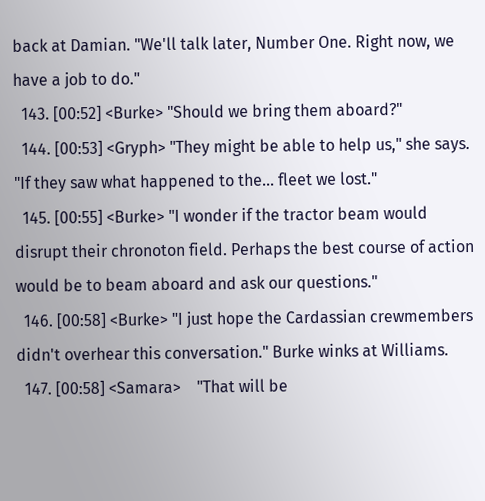back at Damian. "We'll talk later, Number One. Right now, we have a job to do."
  143. [00:52] <Burke> "Should we bring them aboard?"
  144. [00:53] <Gryph> "They might be able to help us," she says. "If they saw what happened to the... fleet we lost."
  145. [00:55] <Burke> "I wonder if the tractor beam would disrupt their chronoton field. Perhaps the best course of action would be to beam aboard and ask our questions."
  146. [00:58] <Burke> "I just hope the Cardassian crewmembers didn't overhear this conversation." Burke winks at Williams.
  147. [00:58] <Samara>    "That will be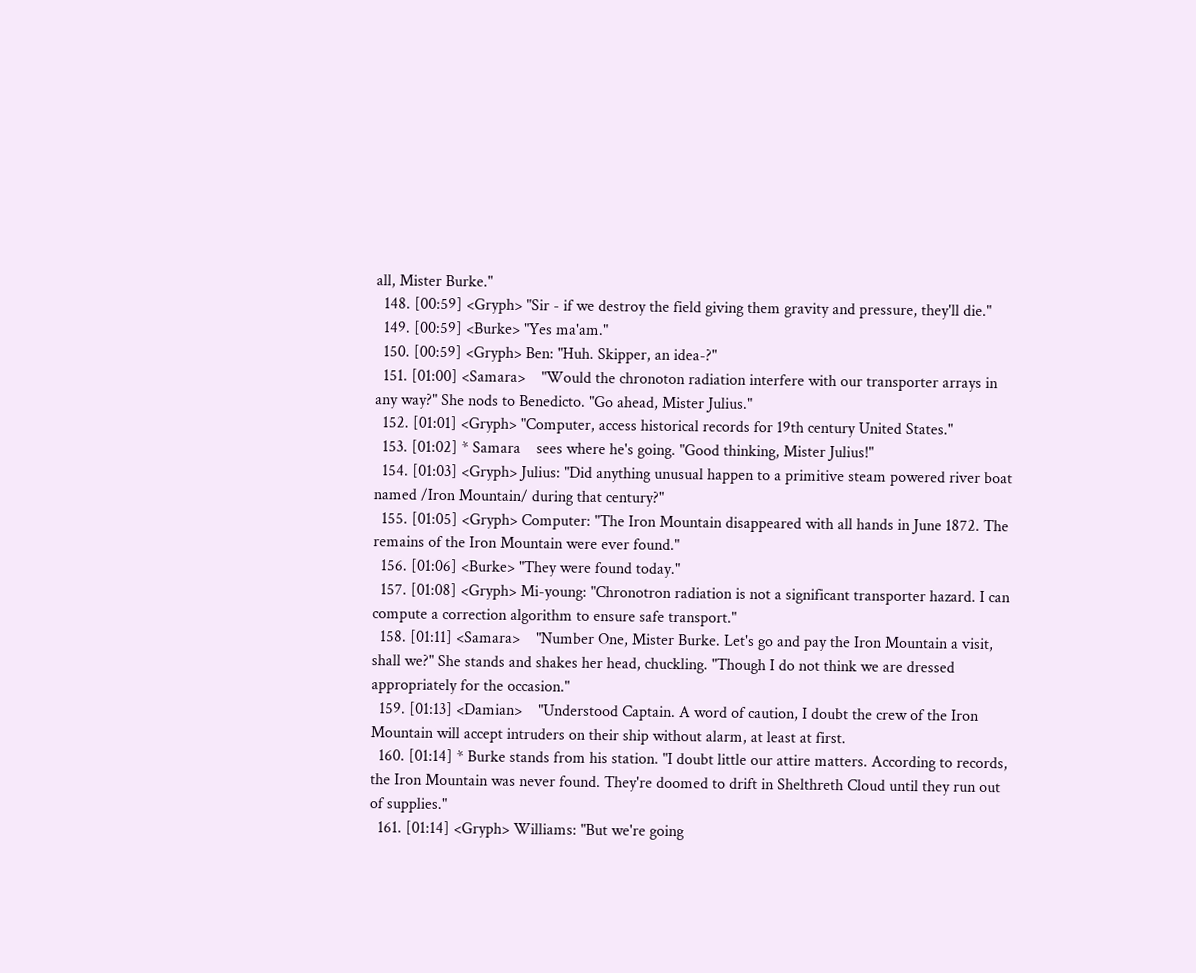all, Mister Burke."
  148. [00:59] <Gryph> "Sir - if we destroy the field giving them gravity and pressure, they'll die."
  149. [00:59] <Burke> "Yes ma'am."
  150. [00:59] <Gryph> Ben: "Huh. Skipper, an idea-?"
  151. [01:00] <Samara>    "Would the chronoton radiation interfere with our transporter arrays in any way?" She nods to Benedicto. "Go ahead, Mister Julius."
  152. [01:01] <Gryph> "Computer, access historical records for 19th century United States."
  153. [01:02] * Samara    sees where he's going. "Good thinking, Mister Julius!"
  154. [01:03] <Gryph> Julius: "Did anything unusual happen to a primitive steam powered river boat named /Iron Mountain/ during that century?"
  155. [01:05] <Gryph> Computer: "The Iron Mountain disappeared with all hands in June 1872. The remains of the Iron Mountain were ever found."
  156. [01:06] <Burke> "They were found today."
  157. [01:08] <Gryph> Mi-young: "Chronotron radiation is not a significant transporter hazard. I can compute a correction algorithm to ensure safe transport."
  158. [01:11] <Samara>    "Number One, Mister Burke. Let's go and pay the Iron Mountain a visit, shall we?" She stands and shakes her head, chuckling. "Though I do not think we are dressed appropriately for the occasion."
  159. [01:13] <Damian>    "Understood Captain. A word of caution, I doubt the crew of the Iron Mountain will accept intruders on their ship without alarm, at least at first.
  160. [01:14] * Burke stands from his station. "I doubt little our attire matters. According to records, the Iron Mountain was never found. They're doomed to drift in Shelthreth Cloud until they run out of supplies."
  161. [01:14] <Gryph> Williams: "But we're going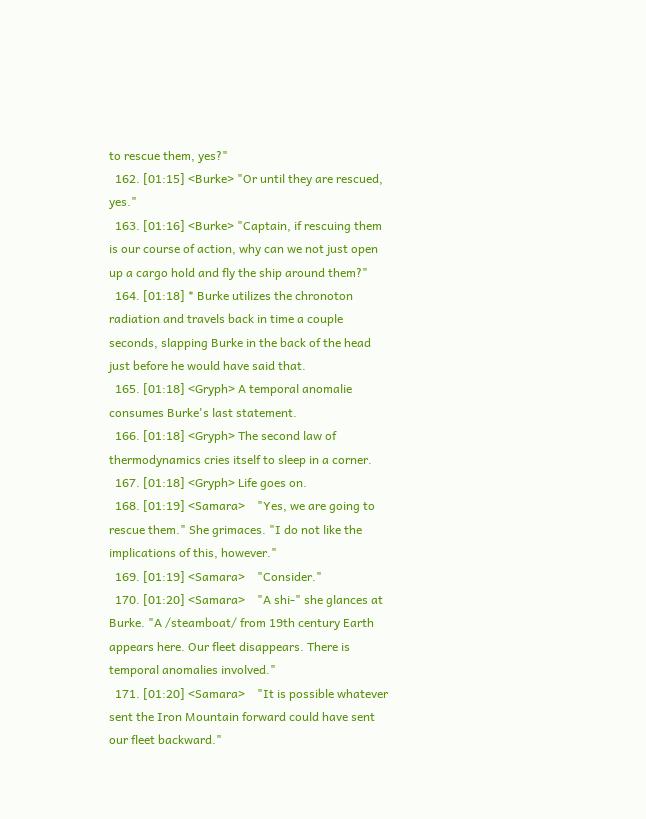to rescue them, yes?"
  162. [01:15] <Burke> "Or until they are rescued, yes."
  163. [01:16] <Burke> "Captain, if rescuing them is our course of action, why can we not just open up a cargo hold and fly the ship around them?"
  164. [01:18] * Burke utilizes the chronoton radiation and travels back in time a couple seconds, slapping Burke in the back of the head just before he would have said that.
  165. [01:18] <Gryph> A temporal anomalie consumes Burke's last statement.
  166. [01:18] <Gryph> The second law of thermodynamics cries itself to sleep in a corner.
  167. [01:18] <Gryph> Life goes on.
  168. [01:19] <Samara>    "Yes, we are going to rescue them." She grimaces. "I do not like the implications of this, however."
  169. [01:19] <Samara>    "Consider."
  170. [01:20] <Samara>    "A shi-" she glances at Burke. "A /steamboat/ from 19th century Earth appears here. Our fleet disappears. There is temporal anomalies involved."
  171. [01:20] <Samara>    "It is possible whatever sent the Iron Mountain forward could have sent our fleet backward."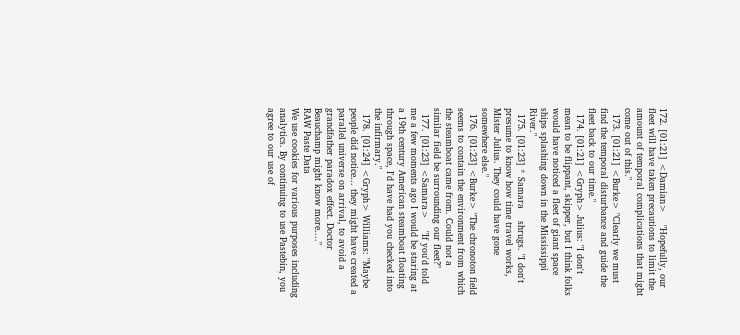172. [01:21] <Damian>    "Hopefully, our fleet will have taken precautions to limit the amount of temporal complications that might come out of this."
  173. [01:21] <Burke> "Clearly we must find the temporal disturbance and guide the fleet back to our time."
  174. [01:21] <Gryph> Julius: "I don't mean to be flippant, skipper, but I think folks would have noticed a fleet of giant space ships splashing down in the Mississippi River."
  175. [01:23] * Samara    shrugs. "I don't presume to know how time travel works, Mister Julius. They could have gone somewhere else."
  176. [01:23] <Burke> "The chronoton field seems to contain the environment from which the steamboat came from. Could not a similar field be surrounding our fleet?"
  177. [01:23] <Samara>    "If you'd told me a few moments ago I would be staring at a 19th century American steamboat floating through space, I'd have had you checked into the infirmary."
  178. [01:24] <Gryph> Williams: "Maybe people did notice... they might have created a parallel universe on arrival, to avoid a grandfather paradox effect. Doctor Beauchamp might know more...."
RAW Paste Data
We use cookies for various purposes including analytics. By continuing to use Pastebin, you agree to our use of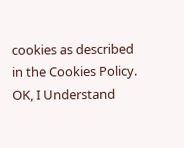cookies as described in the Cookies Policy. OK, I Understand